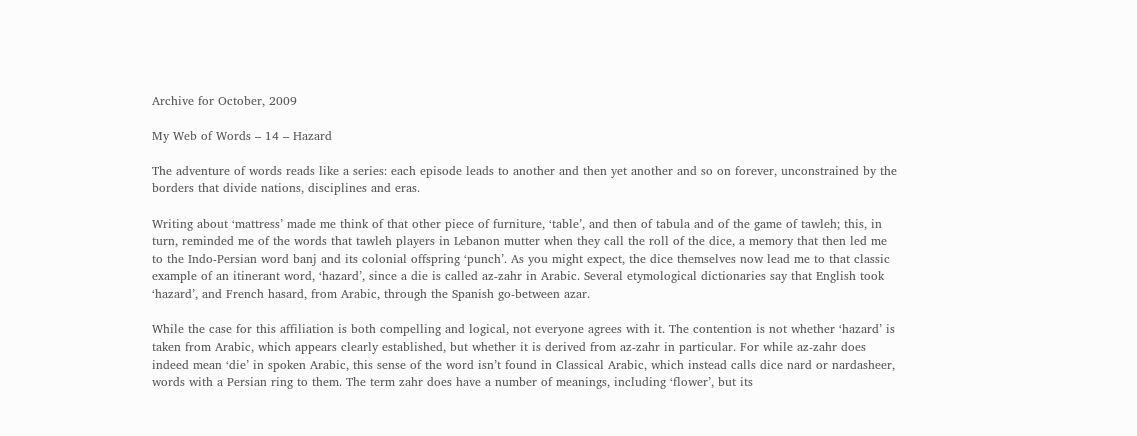Archive for October, 2009

My Web of Words – 14 – Hazard

The adventure of words reads like a series: each episode leads to another and then yet another and so on forever, unconstrained by the borders that divide nations, disciplines and eras.

Writing about ‘mattress’ made me think of that other piece of furniture, ‘table’, and then of tabula and of the game of tawleh; this, in turn, reminded me of the words that tawleh players in Lebanon mutter when they call the roll of the dice, a memory that then led me to the Indo-Persian word banj and its colonial offspring ‘punch’. As you might expect, the dice themselves now lead me to that classic example of an itinerant word, ‘hazard’, since a die is called az-zahr in Arabic. Several etymological dictionaries say that English took ‘hazard’, and French hasard, from Arabic, through the Spanish go-between azar.

While the case for this affiliation is both compelling and logical, not everyone agrees with it. The contention is not whether ‘hazard’ is taken from Arabic, which appears clearly established, but whether it is derived from az-zahr in particular. For while az-zahr does indeed mean ‘die’ in spoken Arabic, this sense of the word isn’t found in Classical Arabic, which instead calls dice nard or nardasheer, words with a Persian ring to them. The term zahr does have a number of meanings, including ‘flower’, but its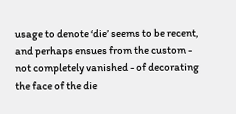usage to denote ‘die’ seems to be recent, and perhaps ensues from the custom - not completely vanished - of decorating the face of the die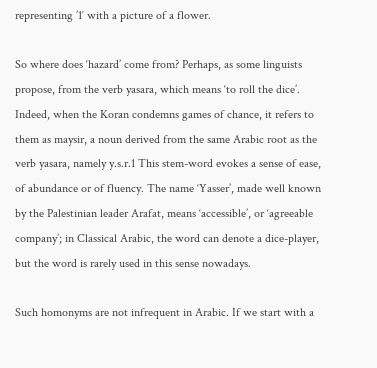representing ’1′ with a picture of a flower.

So where does ‘hazard’ come from? Perhaps, as some linguists propose, from the verb yasara, which means ‘to roll the dice’. Indeed, when the Koran condemns games of chance, it refers to them as maysir, a noun derived from the same Arabic root as the verb yasara, namely y.s.r.1 This stem-word evokes a sense of ease, of abundance or of fluency. The name ‘Yasser’, made well known by the Palestinian leader Arafat, means ‘accessible’, or ‘agreeable company’; in Classical Arabic, the word can denote a dice-player, but the word is rarely used in this sense nowadays.

Such homonyms are not infrequent in Arabic. If we start with a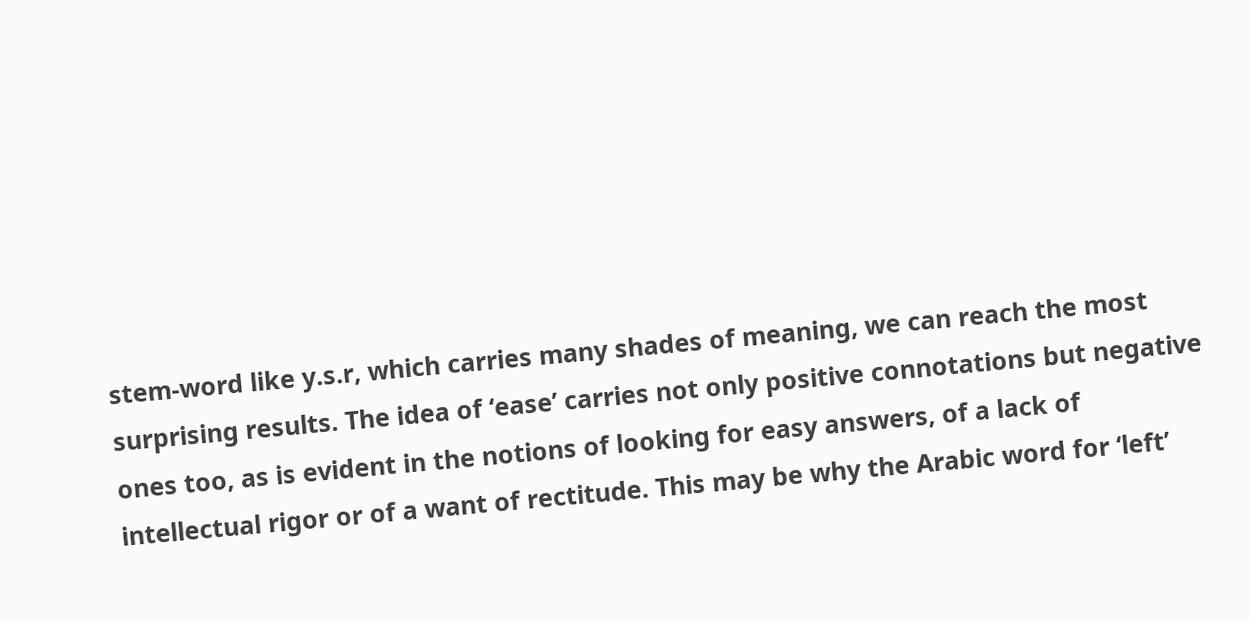stem-word like y.s.r, which carries many shades of meaning, we can reach the most surprising results. The idea of ‘ease’ carries not only positive connotations but negative ones too, as is evident in the notions of looking for easy answers, of a lack of intellectual rigor or of a want of rectitude. This may be why the Arabic word for ‘left’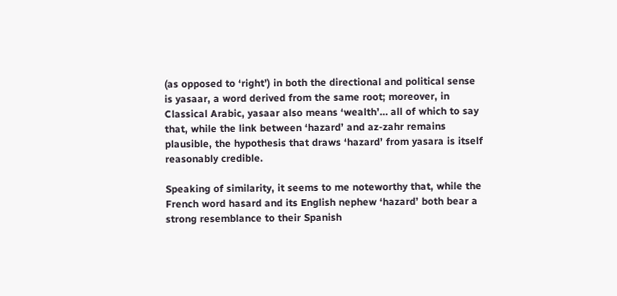(as opposed to ‘right’) in both the directional and political sense is yasaar, a word derived from the same root; moreover, in Classical Arabic, yasaar also means ‘wealth’… all of which to say that, while the link between ‘hazard’ and az-zahr remains plausible, the hypothesis that draws ‘hazard’ from yasara is itself reasonably credible.

Speaking of similarity, it seems to me noteworthy that, while the French word hasard and its English nephew ‘hazard’ both bear a strong resemblance to their Spanish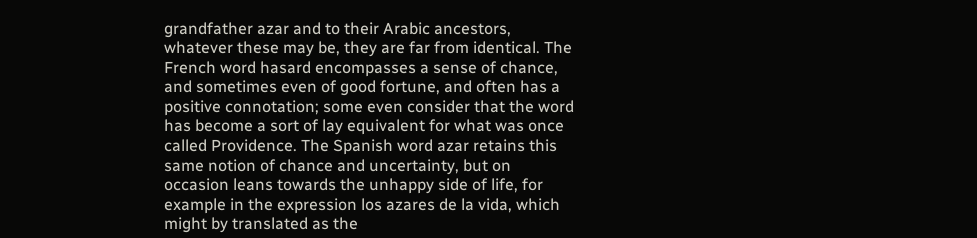grandfather azar and to their Arabic ancestors, whatever these may be, they are far from identical. The French word hasard encompasses a sense of chance, and sometimes even of good fortune, and often has a positive connotation; some even consider that the word has become a sort of lay equivalent for what was once called Providence. The Spanish word azar retains this same notion of chance and uncertainty, but on occasion leans towards the unhappy side of life, for example in the expression los azares de la vida, which might by translated as the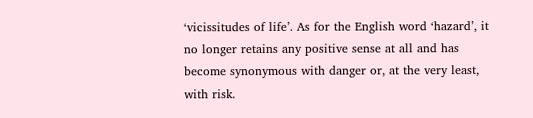‘vicissitudes of life’. As for the English word ‘hazard’, it no longer retains any positive sense at all and has become synonymous with danger or, at the very least, with risk.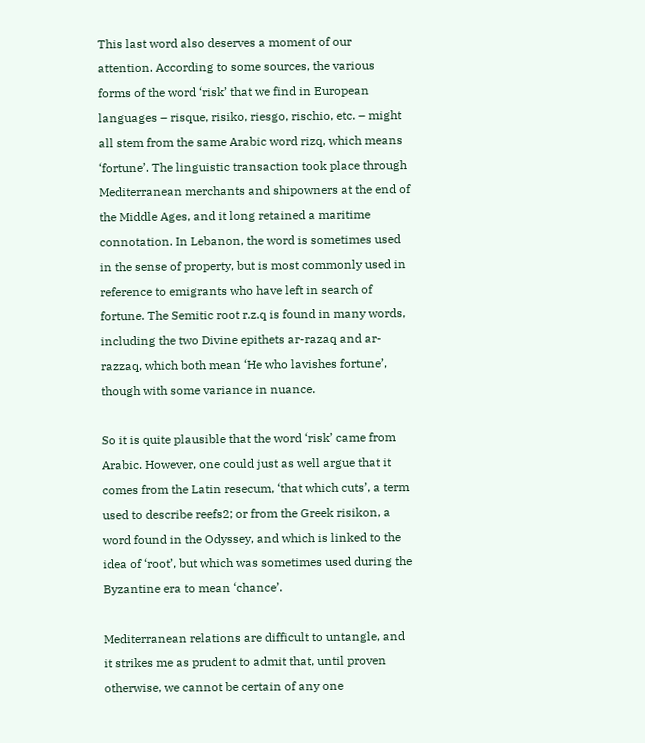This last word also deserves a moment of our attention. According to some sources, the various forms of the word ‘risk’ that we find in European languages – risque, risiko, riesgo, rischio, etc. – might all stem from the same Arabic word rizq, which means ‘fortune’. The linguistic transaction took place through Mediterranean merchants and shipowners at the end of the Middle Ages, and it long retained a maritime connotation. In Lebanon, the word is sometimes used in the sense of property, but is most commonly used in reference to emigrants who have left in search of fortune. The Semitic root r.z.q is found in many words, including the two Divine epithets ar-razaq and ar-razzaq, which both mean ‘He who lavishes fortune’, though with some variance in nuance.

So it is quite plausible that the word ‘risk’ came from Arabic. However, one could just as well argue that it comes from the Latin resecum, ‘that which cuts’, a term used to describe reefs2; or from the Greek risikon, a word found in the Odyssey, and which is linked to the idea of ‘root’, but which was sometimes used during the Byzantine era to mean ‘chance’.

Mediterranean relations are difficult to untangle, and it strikes me as prudent to admit that, until proven otherwise, we cannot be certain of any one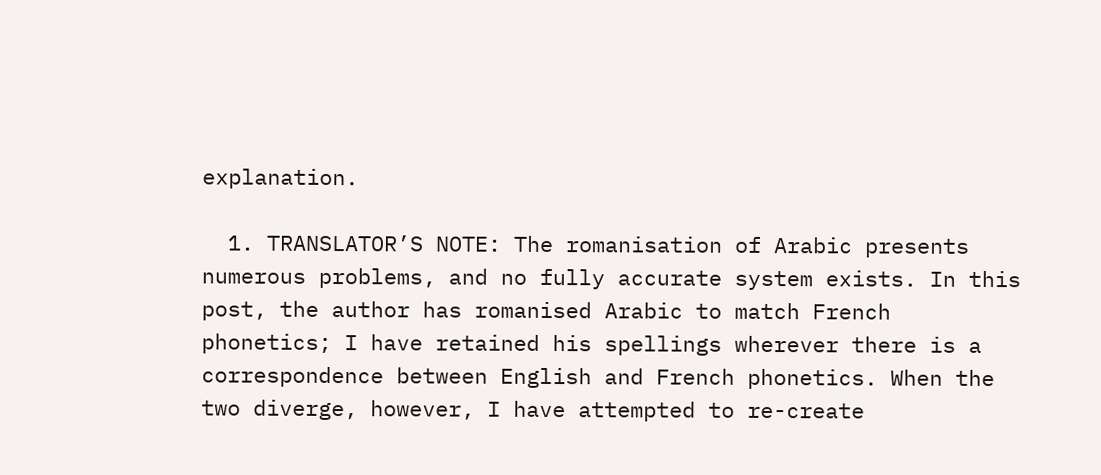explanation.

  1. TRANSLATOR’S NOTE: The romanisation of Arabic presents numerous problems, and no fully accurate system exists. In this post, the author has romanised Arabic to match French phonetics; I have retained his spellings wherever there is a correspondence between English and French phonetics. When the two diverge, however, I have attempted to re-create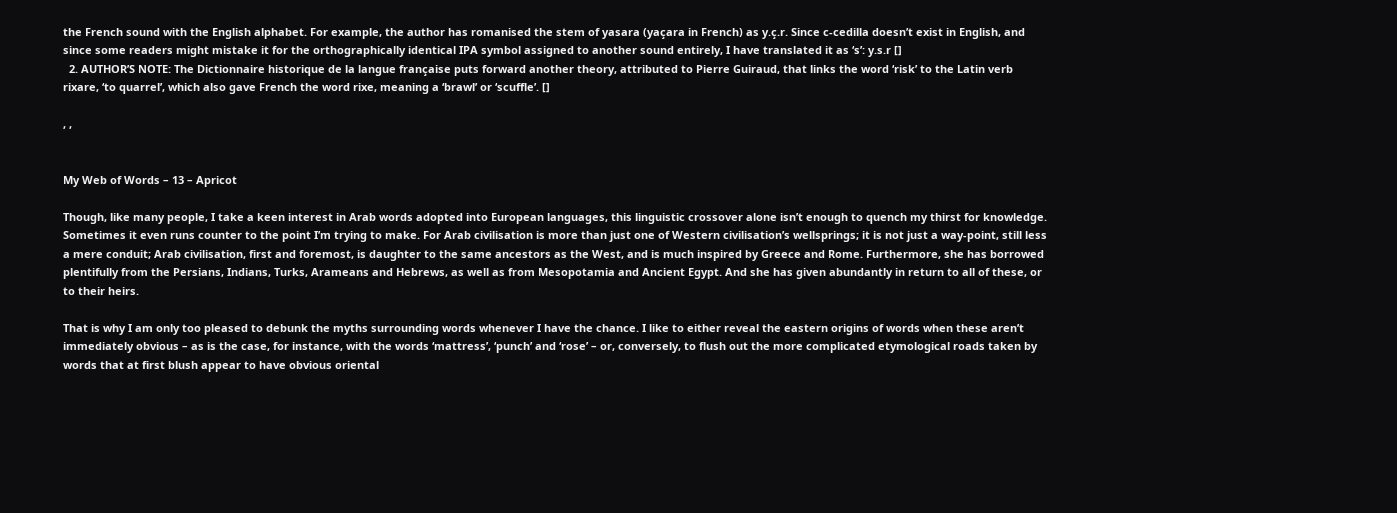the French sound with the English alphabet. For example, the author has romanised the stem of yasara (yaçara in French) as y.ç.r. Since c-cedilla doesn’t exist in English, and since some readers might mistake it for the orthographically identical IPA symbol assigned to another sound entirely, I have translated it as ‘s’: y.s.r []
  2. AUTHOR’S NOTE: The Dictionnaire historique de la langue française puts forward another theory, attributed to Pierre Guiraud, that links the word ‘risk’ to the Latin verb rixare, ‘to quarrel’, which also gave French the word rixe, meaning a ‘brawl’ or ‘scuffle’. []

, ,


My Web of Words – 13 – Apricot

Though, like many people, I take a keen interest in Arab words adopted into European languages, this linguistic crossover alone isn’t enough to quench my thirst for knowledge. Sometimes it even runs counter to the point I’m trying to make. For Arab civilisation is more than just one of Western civilisation’s wellsprings; it is not just a way-point, still less a mere conduit; Arab civilisation, first and foremost, is daughter to the same ancestors as the West, and is much inspired by Greece and Rome. Furthermore, she has borrowed plentifully from the Persians, Indians, Turks, Arameans and Hebrews, as well as from Mesopotamia and Ancient Egypt. And she has given abundantly in return to all of these, or to their heirs.

That is why I am only too pleased to debunk the myths surrounding words whenever I have the chance. I like to either reveal the eastern origins of words when these aren’t immediately obvious – as is the case, for instance, with the words ‘mattress’, ‘punch’ and ‘rose’ – or, conversely, to flush out the more complicated etymological roads taken by words that at first blush appear to have obvious oriental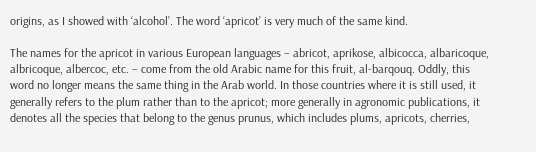origins, as I showed with ‘alcohol’. The word ‘apricot’ is very much of the same kind.

The names for the apricot in various European languages – abricot, aprikose, albicocca, albaricoque, albricoque, albercoc, etc. – come from the old Arabic name for this fruit, al-barqouq. Oddly, this word no longer means the same thing in the Arab world. In those countries where it is still used, it generally refers to the plum rather than to the apricot; more generally in agronomic publications, it denotes all the species that belong to the genus prunus, which includes plums, apricots, cherries,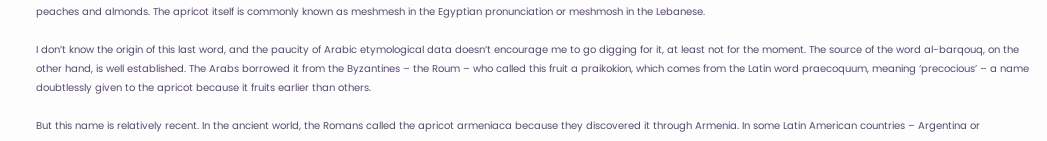peaches and almonds. The apricot itself is commonly known as meshmesh in the Egyptian pronunciation or meshmosh in the Lebanese.

I don’t know the origin of this last word, and the paucity of Arabic etymological data doesn’t encourage me to go digging for it, at least not for the moment. The source of the word al-barqouq, on the other hand, is well established. The Arabs borrowed it from the Byzantines – the Roum – who called this fruit a praikokion, which comes from the Latin word praecoquum, meaning ‘precocious’ – a name doubtlessly given to the apricot because it fruits earlier than others.

But this name is relatively recent. In the ancient world, the Romans called the apricot armeniaca because they discovered it through Armenia. In some Latin American countries – Argentina or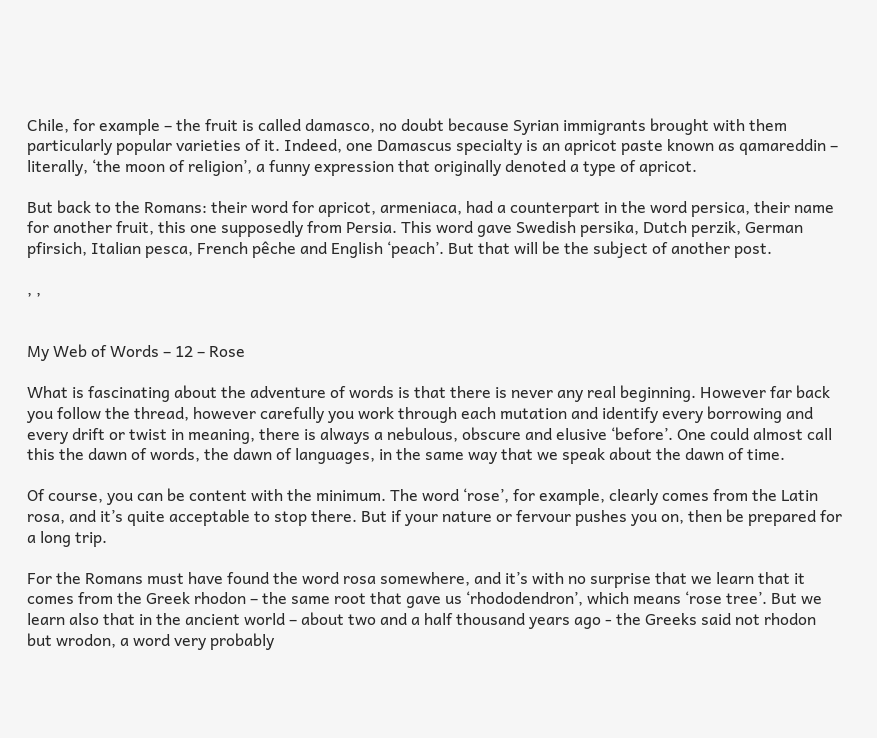Chile, for example – the fruit is called damasco, no doubt because Syrian immigrants brought with them particularly popular varieties of it. Indeed, one Damascus specialty is an apricot paste known as qamareddin – literally, ‘the moon of religion’, a funny expression that originally denoted a type of apricot.

But back to the Romans: their word for apricot, armeniaca, had a counterpart in the word persica, their name for another fruit, this one supposedly from Persia. This word gave Swedish persika, Dutch perzik, German pfirsich, Italian pesca, French pêche and English ‘peach’. But that will be the subject of another post.

, ,


My Web of Words – 12 – Rose

What is fascinating about the adventure of words is that there is never any real beginning. However far back you follow the thread, however carefully you work through each mutation and identify every borrowing and every drift or twist in meaning, there is always a nebulous, obscure and elusive ‘before’. One could almost call this the dawn of words, the dawn of languages, in the same way that we speak about the dawn of time.

Of course, you can be content with the minimum. The word ‘rose’, for example, clearly comes from the Latin rosa, and it’s quite acceptable to stop there. But if your nature or fervour pushes you on, then be prepared for a long trip.

For the Romans must have found the word rosa somewhere, and it’s with no surprise that we learn that it comes from the Greek rhodon – the same root that gave us ‘rhododendron’, which means ‘rose tree’. But we learn also that in the ancient world – about two and a half thousand years ago - the Greeks said not rhodon but wrodon, a word very probably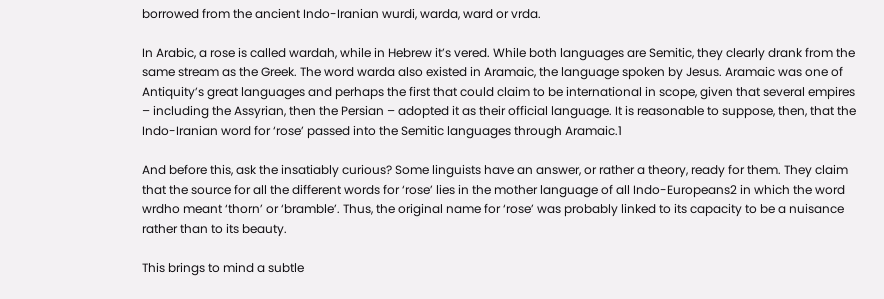borrowed from the ancient Indo-Iranian wurdi, warda, ward or vrda.

In Arabic, a rose is called wardah, while in Hebrew it’s vered. While both languages are Semitic, they clearly drank from the same stream as the Greek. The word warda also existed in Aramaic, the language spoken by Jesus. Aramaic was one of Antiquity’s great languages and perhaps the first that could claim to be international in scope, given that several empires – including the Assyrian, then the Persian – adopted it as their official language. It is reasonable to suppose, then, that the Indo-Iranian word for ‘rose’ passed into the Semitic languages through Aramaic.1

And before this, ask the insatiably curious? Some linguists have an answer, or rather a theory, ready for them. They claim that the source for all the different words for ‘rose’ lies in the mother language of all Indo-Europeans2 in which the word wrdho meant ‘thorn’ or ‘bramble’. Thus, the original name for ‘rose’ was probably linked to its capacity to be a nuisance rather than to its beauty.

This brings to mind a subtle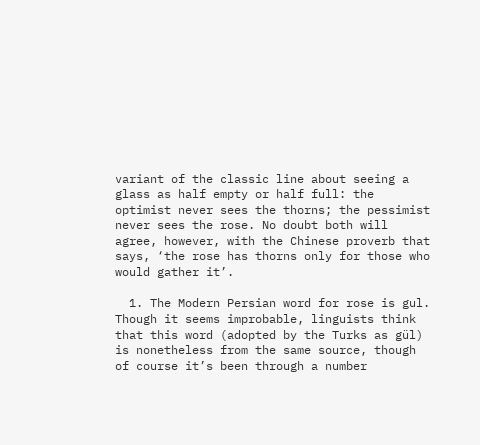variant of the classic line about seeing a glass as half empty or half full: the optimist never sees the thorns; the pessimist never sees the rose. No doubt both will agree, however, with the Chinese proverb that says, ‘the rose has thorns only for those who would gather it’.

  1. The Modern Persian word for rose is gul. Though it seems improbable, linguists think that this word (adopted by the Turks as gül) is nonetheless from the same source, though of course it’s been through a number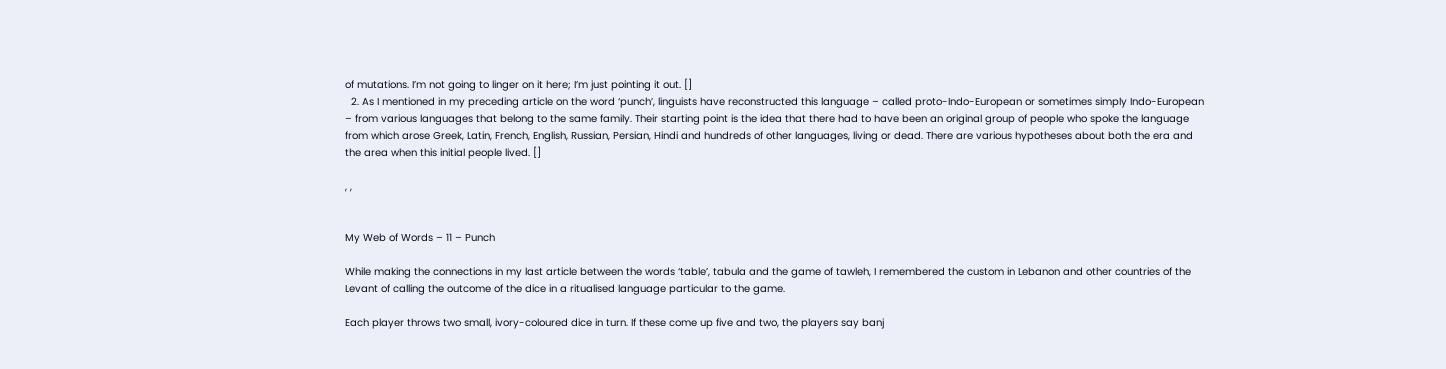of mutations. I’m not going to linger on it here; I’m just pointing it out. []
  2. As I mentioned in my preceding article on the word ‘punch’, linguists have reconstructed this language – called proto-Indo-European or sometimes simply Indo-European – from various languages that belong to the same family. Their starting point is the idea that there had to have been an original group of people who spoke the language from which arose Greek, Latin, French, English, Russian, Persian, Hindi and hundreds of other languages, living or dead. There are various hypotheses about both the era and the area when this initial people lived. []

, ,


My Web of Words – 11 – Punch

While making the connections in my last article between the words ‘table’, tabula and the game of tawleh, I remembered the custom in Lebanon and other countries of the Levant of calling the outcome of the dice in a ritualised language particular to the game.

Each player throws two small, ivory-coloured dice in turn. If these come up five and two, the players say banj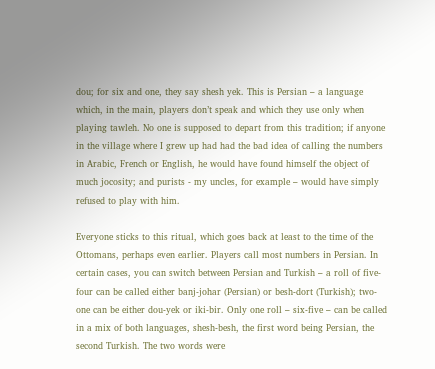dou; for six and one, they say shesh yek. This is Persian – a language which, in the main, players don’t speak and which they use only when playing tawleh. No one is supposed to depart from this tradition; if anyone in the village where I grew up had had the bad idea of calling the numbers in Arabic, French or English, he would have found himself the object of much jocosity; and purists - my uncles, for example – would have simply refused to play with him.

Everyone sticks to this ritual, which goes back at least to the time of the Ottomans, perhaps even earlier. Players call most numbers in Persian. In certain cases, you can switch between Persian and Turkish – a roll of five-four can be called either banj-johar (Persian) or besh-dort (Turkish); two-one can be either dou-yek or iki-bir. Only one roll – six-five – can be called in a mix of both languages, shesh-besh, the first word being Persian, the second Turkish. The two words were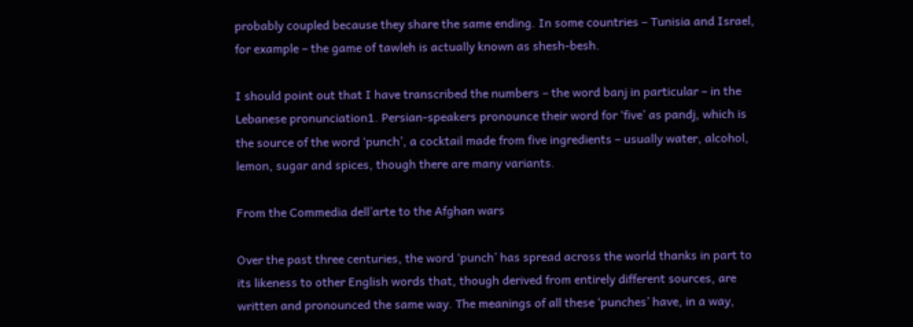probably coupled because they share the same ending. In some countries – Tunisia and Israel, for example – the game of tawleh is actually known as shesh-besh.

I should point out that I have transcribed the numbers – the word banj in particular – in the Lebanese pronunciation1. Persian-speakers pronounce their word for ‘five’ as pandj, which is the source of the word ‘punch’, a cocktail made from five ingredients – usually water, alcohol, lemon, sugar and spices, though there are many variants.

From the Commedia dell’arte to the Afghan wars

Over the past three centuries, the word ‘punch’ has spread across the world thanks in part to its likeness to other English words that, though derived from entirely different sources, are written and pronounced the same way. The meanings of all these ‘punches’ have, in a way,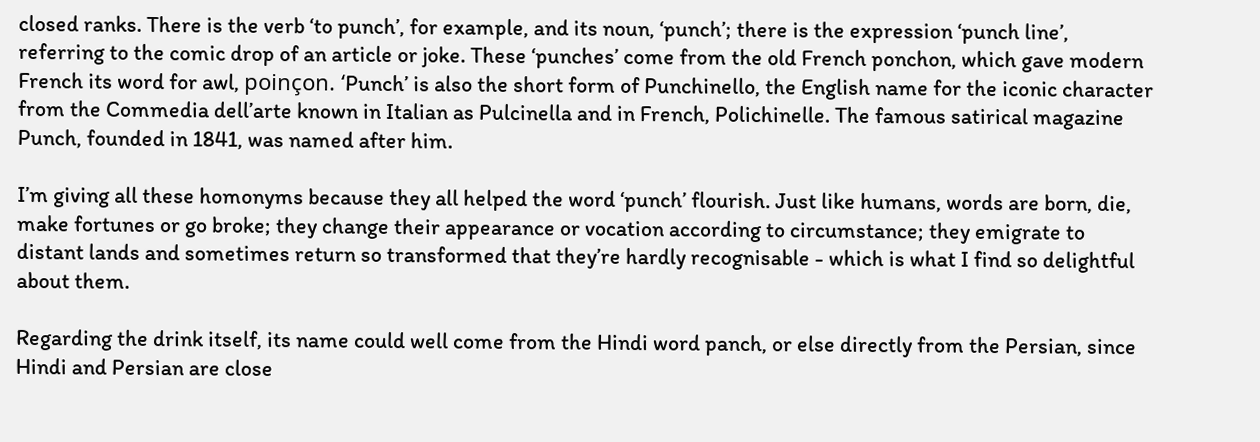closed ranks. There is the verb ‘to punch’, for example, and its noun, ‘punch’; there is the expression ‘punch line’, referring to the comic drop of an article or joke. These ‘punches’ come from the old French ponchon, which gave modern French its word for awl, poinçon. ‘Punch’ is also the short form of Punchinello, the English name for the iconic character from the Commedia dell’arte known in Italian as Pulcinella and in French, Polichinelle. The famous satirical magazine Punch, founded in 1841, was named after him.

I’m giving all these homonyms because they all helped the word ‘punch’ flourish. Just like humans, words are born, die, make fortunes or go broke; they change their appearance or vocation according to circumstance; they emigrate to distant lands and sometimes return so transformed that they’re hardly recognisable - which is what I find so delightful about them.

Regarding the drink itself, its name could well come from the Hindi word panch, or else directly from the Persian, since Hindi and Persian are close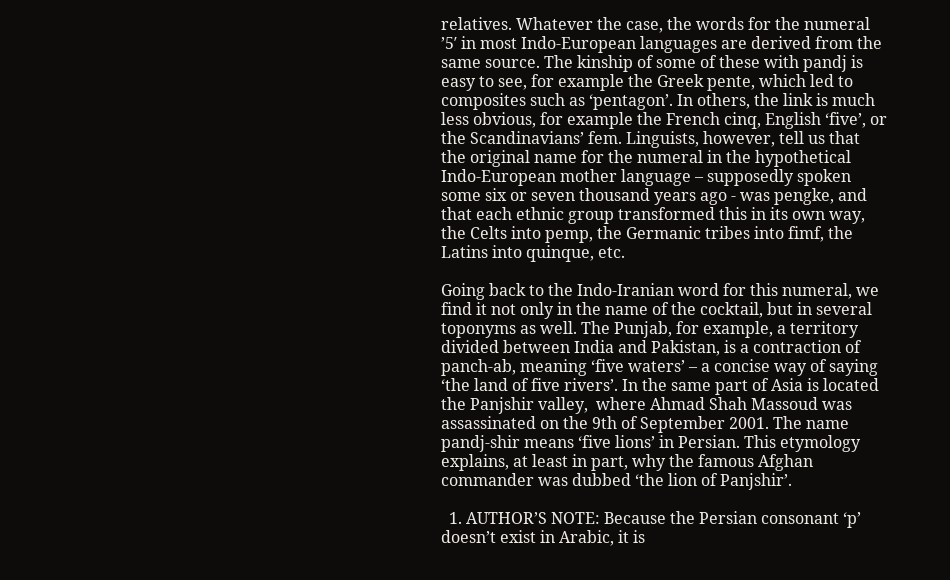relatives. Whatever the case, the words for the numeral ’5′ in most Indo-European languages are derived from the same source. The kinship of some of these with pandj is easy to see, for example the Greek pente, which led to composites such as ‘pentagon’. In others, the link is much less obvious, for example the French cinq, English ‘five’, or the Scandinavians’ fem. Linguists, however, tell us that the original name for the numeral in the hypothetical Indo-European mother language – supposedly spoken some six or seven thousand years ago - was pengke, and that each ethnic group transformed this in its own way, the Celts into pemp, the Germanic tribes into fimf, the Latins into quinque, etc.

Going back to the Indo-Iranian word for this numeral, we find it not only in the name of the cocktail, but in several toponyms as well. The Punjab, for example, a territory divided between India and Pakistan, is a contraction of panch-ab, meaning ‘five waters’ – a concise way of saying ‘the land of five rivers’. In the same part of Asia is located the Panjshir valley,  where Ahmad Shah Massoud was assassinated on the 9th of September 2001. The name pandj-shir means ‘five lions’ in Persian. This etymology explains, at least in part, why the famous Afghan commander was dubbed ‘the lion of Panjshir’.

  1. AUTHOR’S NOTE: Because the Persian consonant ‘p’ doesn’t exist in Arabic, it is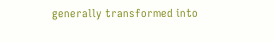generally transformed into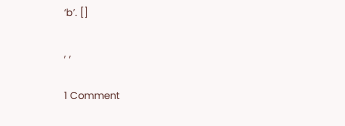‘b’. []

, ,

1 Comment